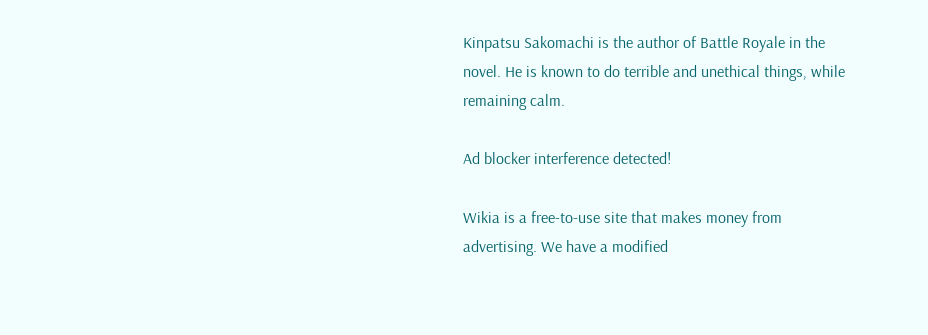Kinpatsu Sakomachi is the author of Battle Royale in the novel. He is known to do terrible and unethical things, while remaining calm.

Ad blocker interference detected!

Wikia is a free-to-use site that makes money from advertising. We have a modified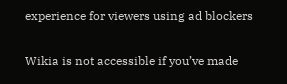experience for viewers using ad blockers

Wikia is not accessible if you’ve made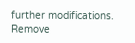further modifications. Remove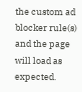the custom ad blocker rule(s) and the page will load as expected.